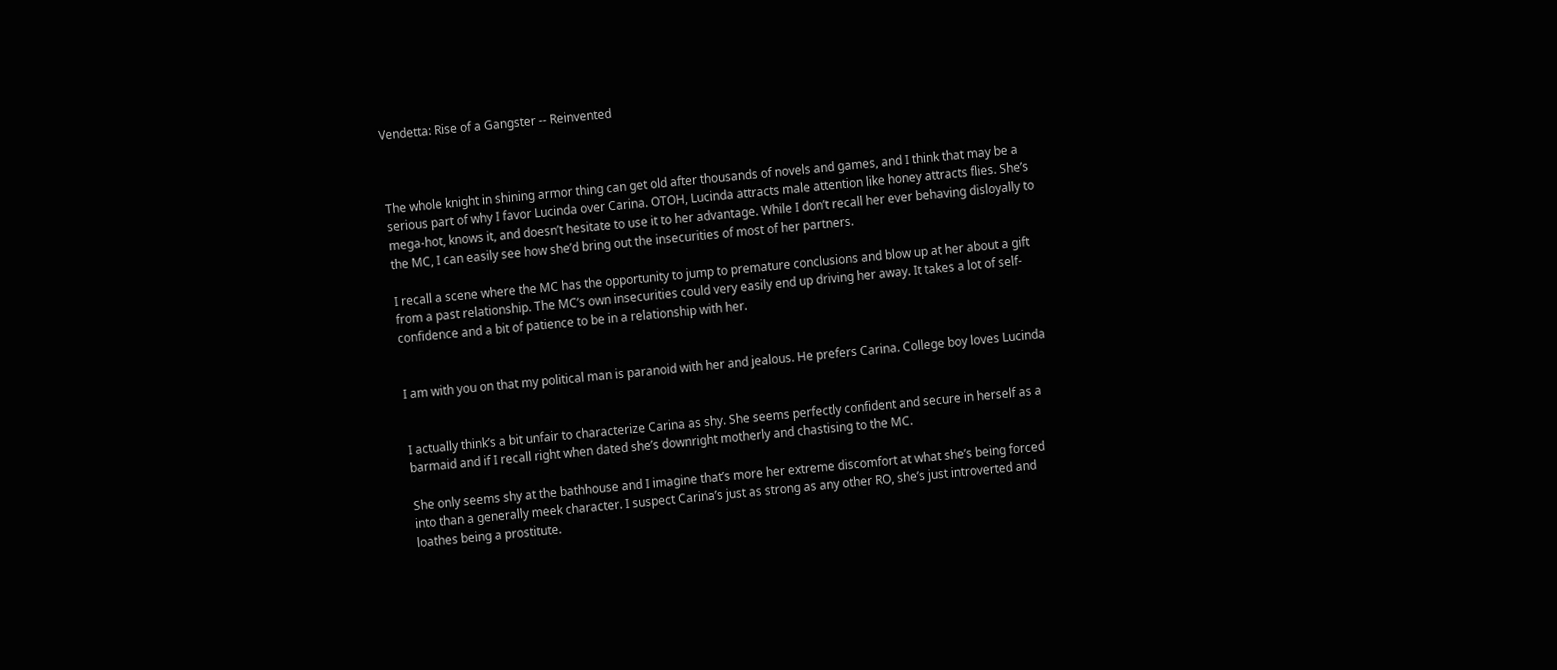Vendetta: Rise of a Gangster -- Reinvented



The whole knight in shining armor thing can get old after thousands of novels and games, and I think that may be a serious part of why I favor Lucinda over Carina. OTOH, Lucinda attracts male attention like honey attracts flies. She’s mega-hot, knows it, and doesn’t hesitate to use it to her advantage. While I don’t recall her ever behaving disloyally to the MC, I can easily see how she’d bring out the insecurities of most of her partners.

I recall a scene where the MC has the opportunity to jump to premature conclusions and blow up at her about a gift from a past relationship. The MC’s own insecurities could very easily end up driving her away. It takes a lot of self-confidence and a bit of patience to be in a relationship with her.


I am with you on that my political man is paranoid with her and jealous. He prefers Carina. College boy loves Lucinda


I actually think’s a bit unfair to characterize Carina as shy. She seems perfectly confident and secure in herself as a barmaid and if I recall right when dated she’s downright motherly and chastising to the MC.

She only seems shy at the bathhouse and I imagine that’s more her extreme discomfort at what she’s being forced into than a generally meek character. I suspect Carina’s just as strong as any other RO, she’s just introverted and loathes being a prostitute.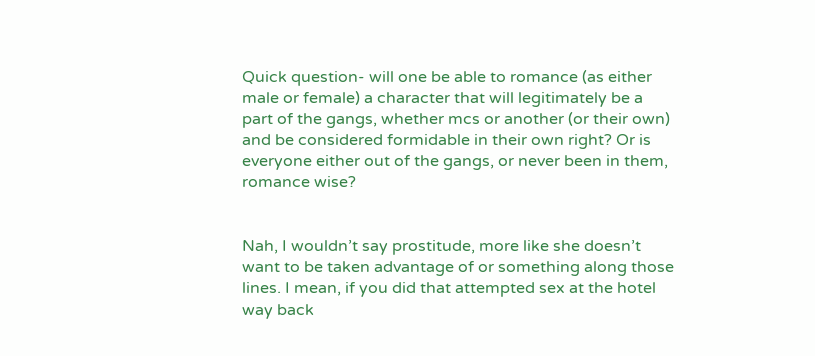Quick question- will one be able to romance (as either male or female) a character that will legitimately be a part of the gangs, whether mcs or another (or their own) and be considered formidable in their own right? Or is everyone either out of the gangs, or never been in them, romance wise?


Nah, I wouldn’t say prostitude, more like she doesn’t want to be taken advantage of or something along those lines. I mean, if you did that attempted sex at the hotel way back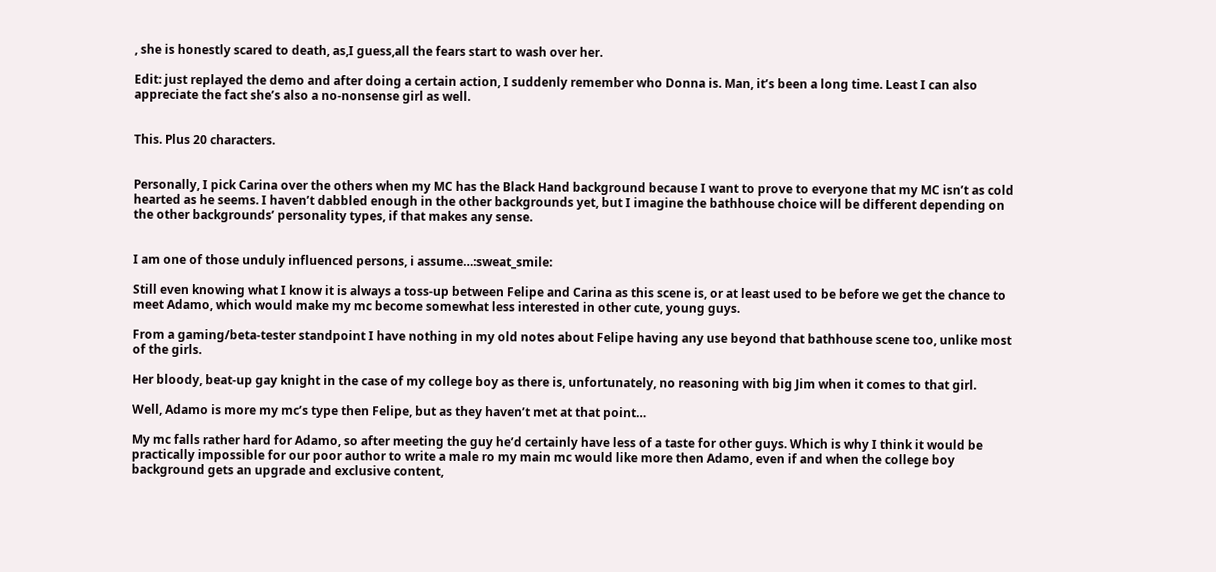, she is honestly scared to death, as,I guess,all the fears start to wash over her.

Edit: just replayed the demo and after doing a certain action, I suddenly remember who Donna is. Man, it’s been a long time. Least I can also appreciate the fact she’s also a no-nonsense girl as well.


This. Plus 20 characters.


Personally, I pick Carina over the others when my MC has the Black Hand background because I want to prove to everyone that my MC isn’t as cold hearted as he seems. I haven’t dabbled enough in the other backgrounds yet, but I imagine the bathhouse choice will be different depending on the other backgrounds’ personality types, if that makes any sense.


I am one of those unduly influenced persons, i assume…:sweat_smile:

Still even knowing what I know it is always a toss-up between Felipe and Carina as this scene is, or at least used to be before we get the chance to meet Adamo, which would make my mc become somewhat less interested in other cute, young guys.

From a gaming/beta-tester standpoint I have nothing in my old notes about Felipe having any use beyond that bathhouse scene too, unlike most of the girls.

Her bloody, beat-up gay knight in the case of my college boy as there is, unfortunately, no reasoning with big Jim when it comes to that girl.

Well, Adamo is more my mc’s type then Felipe, but as they haven’t met at that point…

My mc falls rather hard for Adamo, so after meeting the guy he’d certainly have less of a taste for other guys. Which is why I think it would be practically impossible for our poor author to write a male ro my main mc would like more then Adamo, even if and when the college boy background gets an upgrade and exclusive content,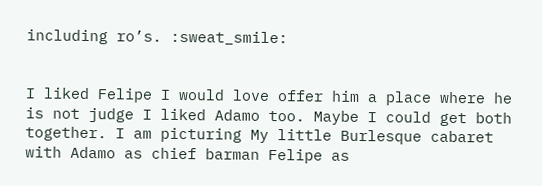including ro’s. :sweat_smile:


I liked Felipe I would love offer him a place where he is not judge I liked Adamo too. Maybe I could get both together. I am picturing My little Burlesque cabaret with Adamo as chief barman Felipe as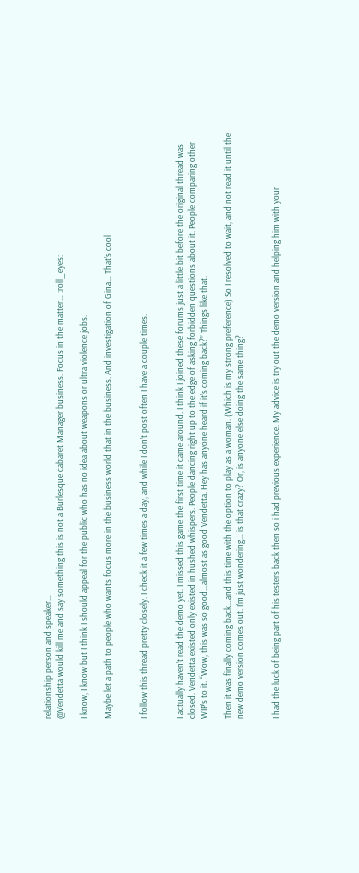relationship person and speaker…
@Vendetta would kill me and say something this is not a Burlesque cabaret Manager business. Focus in the matter… :roll_eyes:

I know, I know but I think I should appeal for the public who has no idea about weapons or ultra violence jobs.

Maybe let a path to people who wants focus more in the business world that in the business. And investigation of Gina… That’s cool


I follow this thread pretty closely. I check it a few times a day, and while I don’t post often I have a couple times.


I actually haven’t read the demo yet. I missed this game the first time it came around. I think I joined these forums just a little bit before the original thread was closed. Vendetta existed only existed in hushed whispers. People dancing right up to the edge of asking forbidden questions about it. People comparing other WIP’s to it. “Wow, this was so good…almost as good Vendetta. Hey has anyone heard if it’s coming back?” Things like that.

Then it was finally coming back…and this time with the option to play as a woman. (Which is my strong preference) So I resolved to wait, and not read it until the new demo version comes out. I’m just wondering… is that crazy? Or, is anyone else doing the same thing?


I had the luck of being part of his testers back then so i had previous experience. My advice is try out the demo version and helping him with your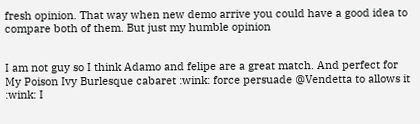fresh opinion. That way when new demo arrive you could have a good idea to compare both of them. But just my humble opinion


I am not guy so I think Adamo and felipe are a great match. And perfect for My Poison Ivy Burlesque cabaret :wink: force persuade @Vendetta to allows it :wink: I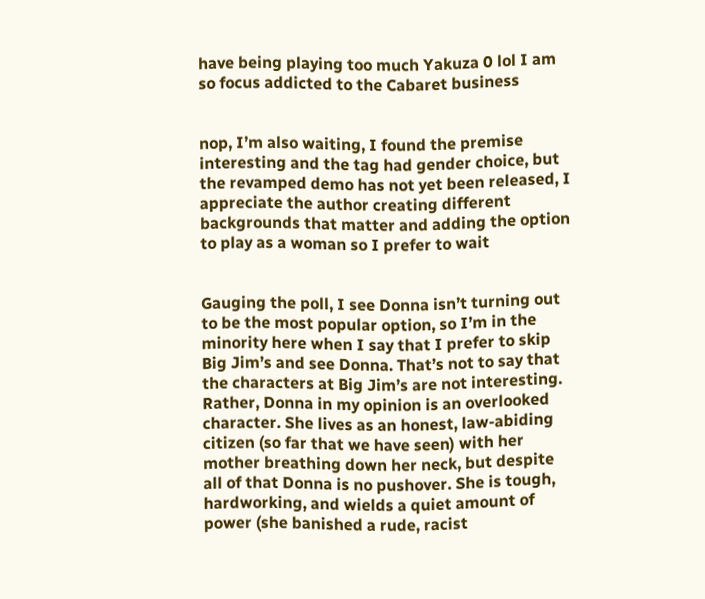have being playing too much Yakuza 0 lol I am so focus addicted to the Cabaret business


nop, I’m also waiting, I found the premise interesting and the tag had gender choice, but the revamped demo has not yet been released, I appreciate the author creating different backgrounds that matter and adding the option to play as a woman so I prefer to wait


Gauging the poll, I see Donna isn’t turning out to be the most popular option, so I’m in the minority here when I say that I prefer to skip Big Jim’s and see Donna. That’s not to say that the characters at Big Jim’s are not interesting. Rather, Donna in my opinion is an overlooked character. She lives as an honest, law-abiding citizen (so far that we have seen) with her mother breathing down her neck, but despite all of that Donna is no pushover. She is tough, hardworking, and wields a quiet amount of power (she banished a rude, racist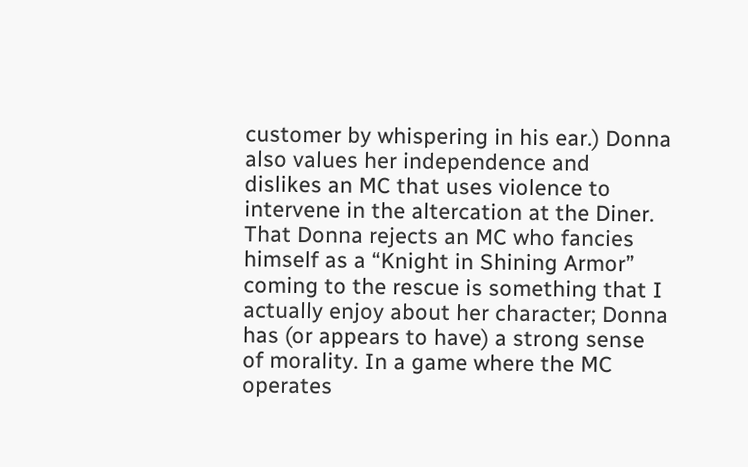customer by whispering in his ear.) Donna also values her independence and dislikes an MC that uses violence to intervene in the altercation at the Diner. That Donna rejects an MC who fancies himself as a “Knight in Shining Armor” coming to the rescue is something that I actually enjoy about her character; Donna has (or appears to have) a strong sense of morality. In a game where the MC operates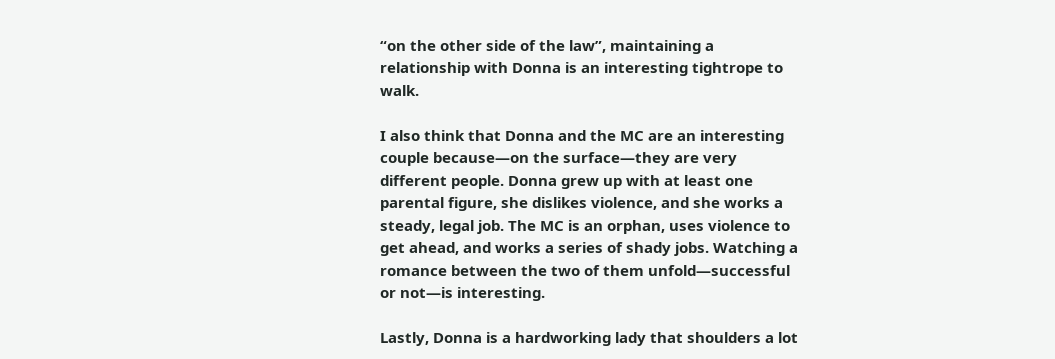“on the other side of the law”, maintaining a relationship with Donna is an interesting tightrope to walk.

I also think that Donna and the MC are an interesting couple because—on the surface—they are very different people. Donna grew up with at least one parental figure, she dislikes violence, and she works a steady, legal job. The MC is an orphan, uses violence to get ahead, and works a series of shady jobs. Watching a romance between the two of them unfold—successful or not—is interesting.

Lastly, Donna is a hardworking lady that shoulders a lot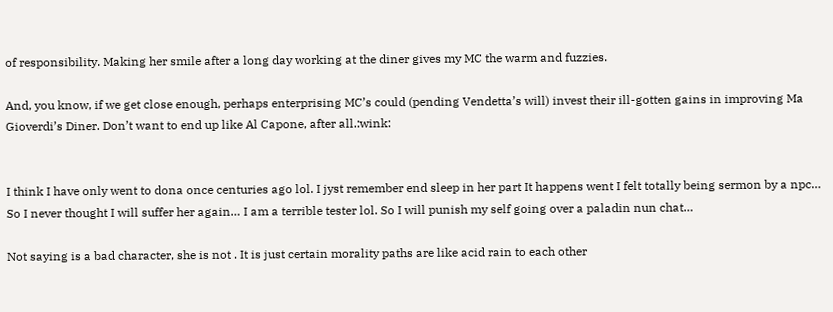of responsibility. Making her smile after a long day working at the diner gives my MC the warm and fuzzies.

And, you know, if we get close enough, perhaps enterprising MC’s could (pending Vendetta’s will) invest their ill-gotten gains in improving Ma Gioverdi’s Diner. Don’t want to end up like Al Capone, after all.:wink:


I think I have only went to dona once centuries ago lol. I jyst remember end sleep in her part It happens went I felt totally being sermon by a npc… So I never thought I will suffer her again… I am a terrible tester lol. So I will punish my self going over a paladin nun chat…

Not saying is a bad character, she is not . It is just certain morality paths are like acid rain to each other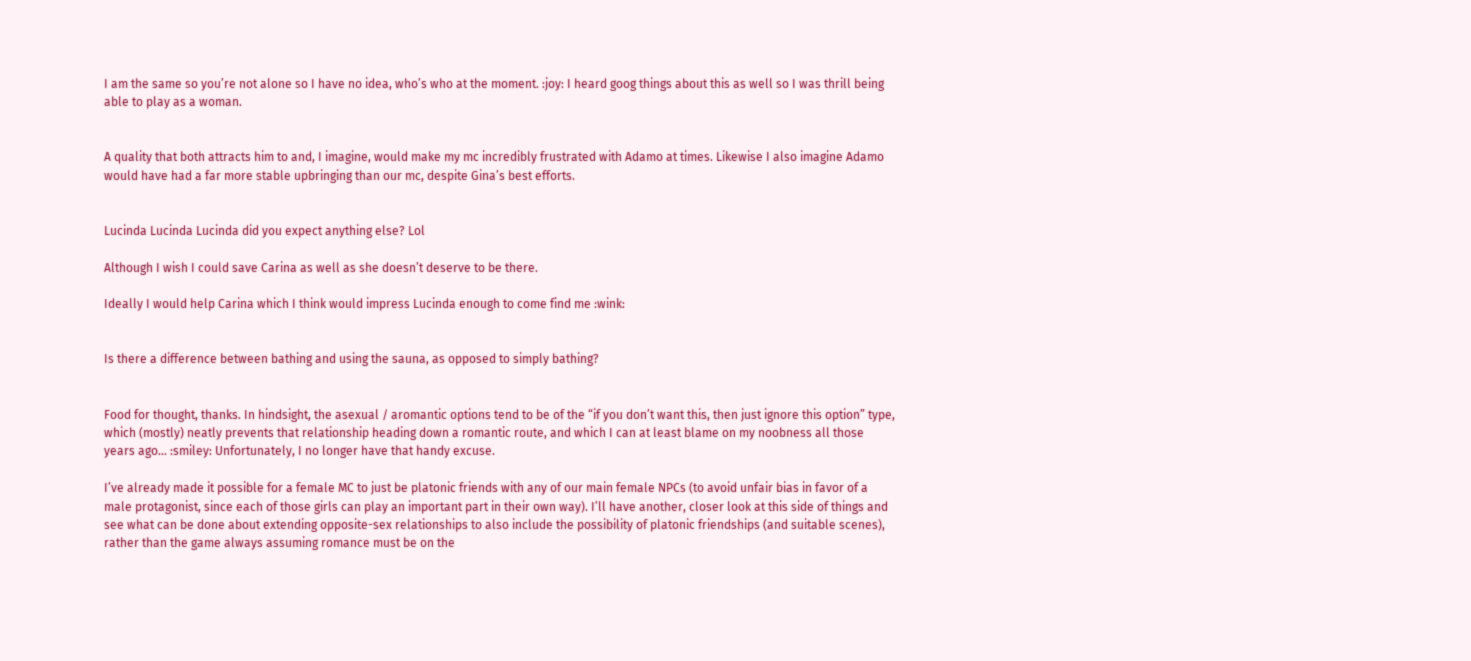I am the same so you’re not alone so I have no idea, who’s who at the moment. :joy: I heard goog things about this as well so I was thrill being able to play as a woman.


A quality that both attracts him to and, I imagine, would make my mc incredibly frustrated with Adamo at times. Likewise I also imagine Adamo would have had a far more stable upbringing than our mc, despite Gina’s best efforts.


Lucinda Lucinda Lucinda did you expect anything else? Lol

Although I wish I could save Carina as well as she doesn’t deserve to be there.

Ideally I would help Carina which I think would impress Lucinda enough to come find me :wink:


Is there a difference between bathing and using the sauna, as opposed to simply bathing?


Food for thought, thanks. In hindsight, the asexual / aromantic options tend to be of the “if you don’t want this, then just ignore this option” type, which (mostly) neatly prevents that relationship heading down a romantic route, and which I can at least blame on my noobness all those years ago… :smiley: Unfortunately, I no longer have that handy excuse.

I’ve already made it possible for a female MC to just be platonic friends with any of our main female NPCs (to avoid unfair bias in favor of a male protagonist, since each of those girls can play an important part in their own way). I’ll have another, closer look at this side of things and see what can be done about extending opposite-sex relationships to also include the possibility of platonic friendships (and suitable scenes), rather than the game always assuming romance must be on the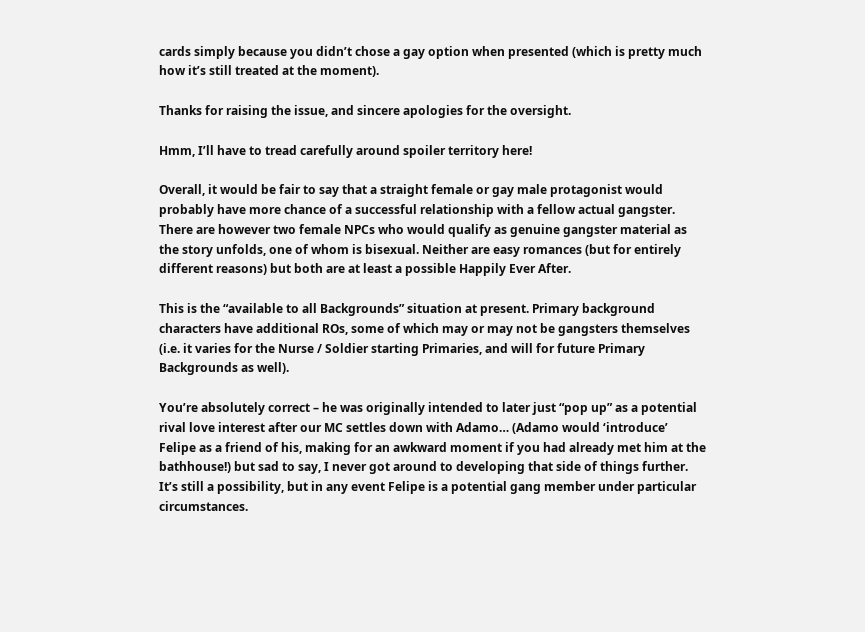cards simply because you didn’t chose a gay option when presented (which is pretty much how it’s still treated at the moment).

Thanks for raising the issue, and sincere apologies for the oversight.

Hmm, I’ll have to tread carefully around spoiler territory here!

Overall, it would be fair to say that a straight female or gay male protagonist would probably have more chance of a successful relationship with a fellow actual gangster. There are however two female NPCs who would qualify as genuine gangster material as the story unfolds, one of whom is bisexual. Neither are easy romances (but for entirely different reasons) but both are at least a possible Happily Ever After.

This is the “available to all Backgrounds” situation at present. Primary background characters have additional ROs, some of which may or may not be gangsters themselves (i.e. it varies for the Nurse / Soldier starting Primaries, and will for future Primary Backgrounds as well).

You’re absolutely correct – he was originally intended to later just “pop up” as a potential rival love interest after our MC settles down with Adamo… (Adamo would ‘introduce’ Felipe as a friend of his, making for an awkward moment if you had already met him at the bathhouse!) but sad to say, I never got around to developing that side of things further. It’s still a possibility, but in any event Felipe is a potential gang member under particular circumstances.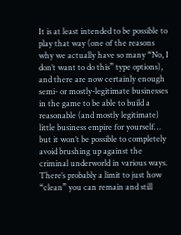It is at least intended to be possible to play that way (one of the reasons why we actually have so many “No, I don’t want to do this” type options), and there are now certainly enough semi- or mostly-legitimate businesses in the game to be able to build a reasonable (and mostly legitimate) little business empire for yourself… but it won’t be possible to completely avoid brushing up against the criminal underworld in various ways. There’s probably a limit to just how “clean” you can remain and still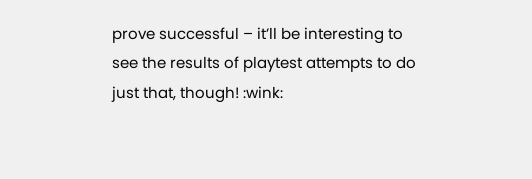prove successful – it’ll be interesting to see the results of playtest attempts to do just that, though! :wink: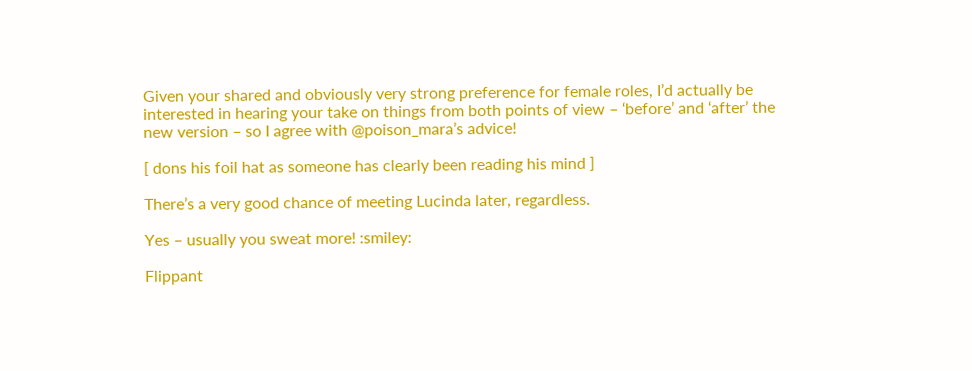Given your shared and obviously very strong preference for female roles, I’d actually be interested in hearing your take on things from both points of view – ‘before’ and ‘after’ the new version – so I agree with @poison_mara’s advice!

[ dons his foil hat as someone has clearly been reading his mind ]

There’s a very good chance of meeting Lucinda later, regardless.

Yes – usually you sweat more! :smiley:

Flippant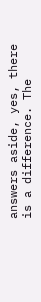answers aside, yes, there is a difference. The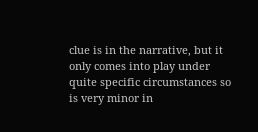clue is in the narrative, but it only comes into play under quite specific circumstances so is very minor in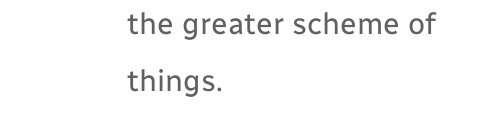the greater scheme of things.